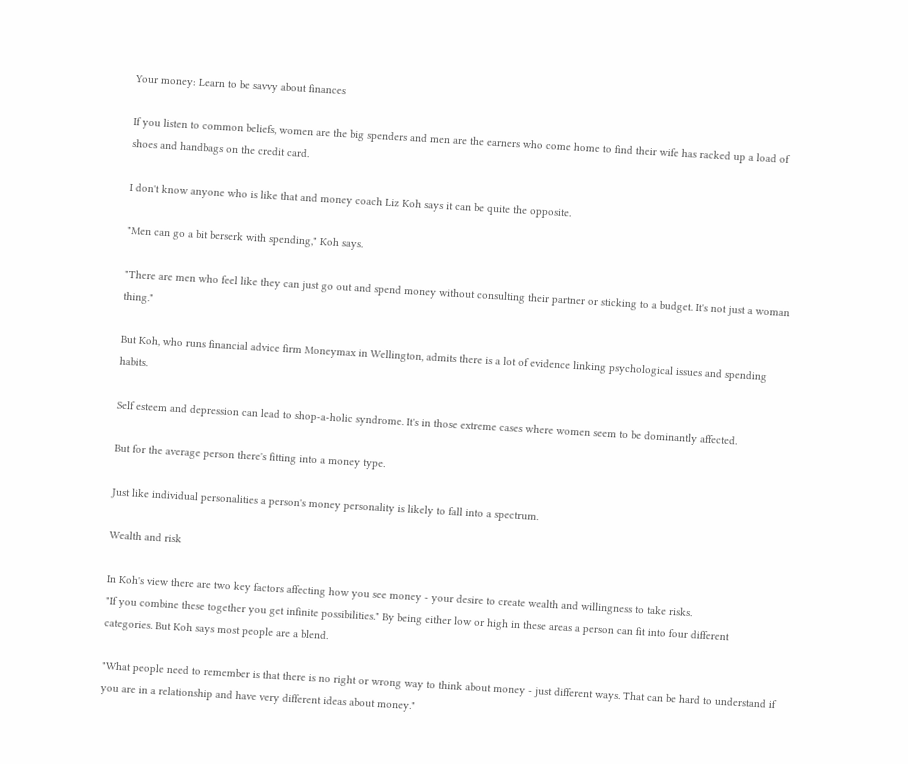Your money: Learn to be savvy about finances

If you listen to common beliefs, women are the big spenders and men are the earners who come home to find their wife has racked up a load of shoes and handbags on the credit card.

I don't know anyone who is like that and money coach Liz Koh says it can be quite the opposite.

"Men can go a bit berserk with spending," Koh says.

"There are men who feel like they can just go out and spend money without consulting their partner or sticking to a budget. It's not just a woman thing."

But Koh, who runs financial advice firm Moneymax in Wellington, admits there is a lot of evidence linking psychological issues and spending habits.

Self esteem and depression can lead to shop-a-holic syndrome. It's in those extreme cases where women seem to be dominantly affected.

But for the average person there's fitting into a money type.

Just like individual personalities a person's money personality is likely to fall into a spectrum.

Wealth and risk

In Koh's view there are two key factors affecting how you see money - your desire to create wealth and willingness to take risks.
"If you combine these together you get infinite possibilities." By being either low or high in these areas a person can fit into four different categories. But Koh says most people are a blend.

"What people need to remember is that there is no right or wrong way to think about money - just different ways. That can be hard to understand if you are in a relationship and have very different ideas about money."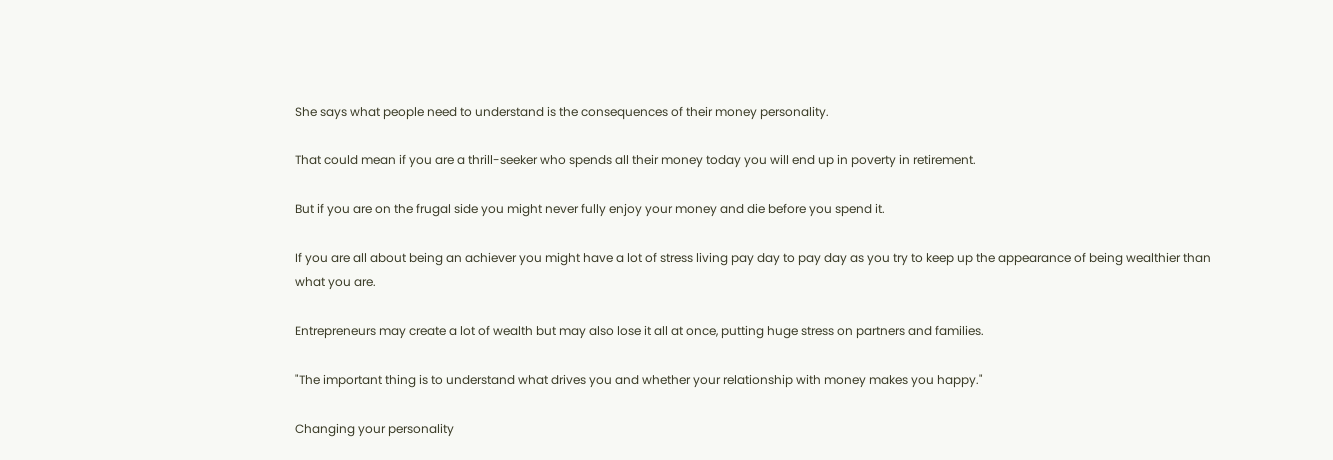She says what people need to understand is the consequences of their money personality.

That could mean if you are a thrill-seeker who spends all their money today you will end up in poverty in retirement.

But if you are on the frugal side you might never fully enjoy your money and die before you spend it.

If you are all about being an achiever you might have a lot of stress living pay day to pay day as you try to keep up the appearance of being wealthier than what you are.

Entrepreneurs may create a lot of wealth but may also lose it all at once, putting huge stress on partners and families.

"The important thing is to understand what drives you and whether your relationship with money makes you happy."

Changing your personality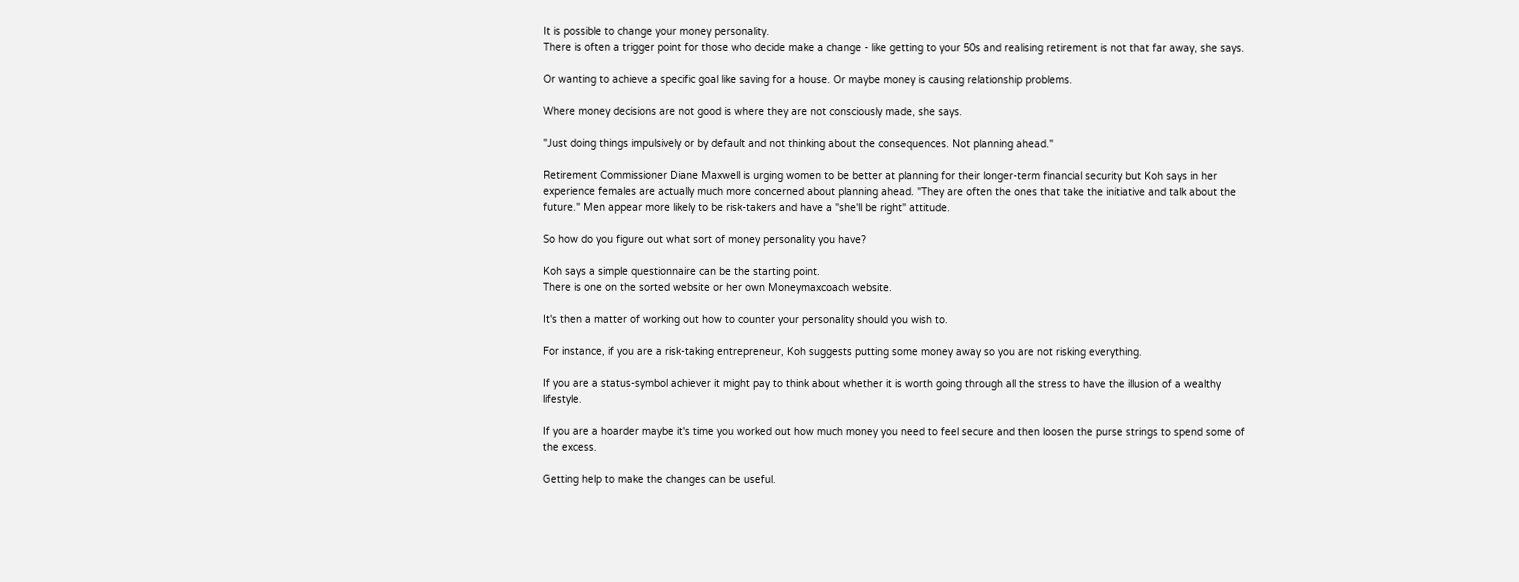It is possible to change your money personality.
There is often a trigger point for those who decide make a change - like getting to your 50s and realising retirement is not that far away, she says.

Or wanting to achieve a specific goal like saving for a house. Or maybe money is causing relationship problems.

Where money decisions are not good is where they are not consciously made, she says.

"Just doing things impulsively or by default and not thinking about the consequences. Not planning ahead."

Retirement Commissioner Diane Maxwell is urging women to be better at planning for their longer-term financial security but Koh says in her experience females are actually much more concerned about planning ahead. "They are often the ones that take the initiative and talk about the future." Men appear more likely to be risk-takers and have a "she'll be right" attitude.

So how do you figure out what sort of money personality you have?

Koh says a simple questionnaire can be the starting point.
There is one on the sorted website or her own Moneymaxcoach website.

It's then a matter of working out how to counter your personality should you wish to.

For instance, if you are a risk-taking entrepreneur, Koh suggests putting some money away so you are not risking everything.

If you are a status-symbol achiever it might pay to think about whether it is worth going through all the stress to have the illusion of a wealthy lifestyle.

If you are a hoarder maybe it's time you worked out how much money you need to feel secure and then loosen the purse strings to spend some of the excess.

Getting help to make the changes can be useful.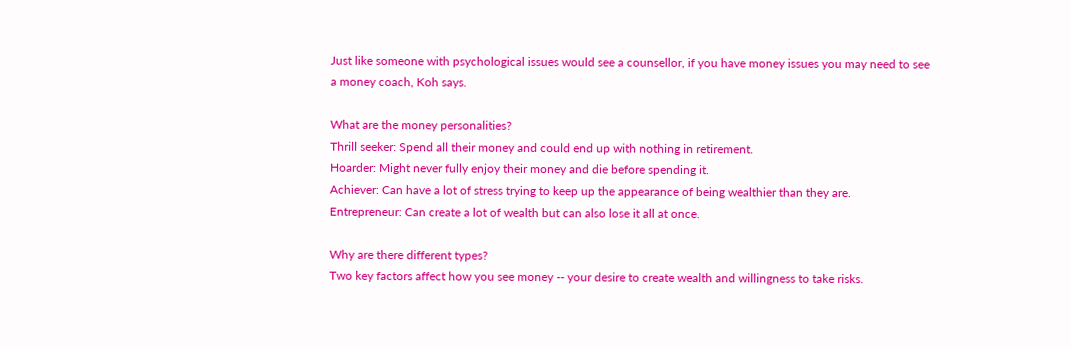Just like someone with psychological issues would see a counsellor, if you have money issues you may need to see a money coach, Koh says.

What are the money personalities?
Thrill seeker: Spend all their money and could end up with nothing in retirement.
Hoarder: Might never fully enjoy their money and die before spending it.
Achiever: Can have a lot of stress trying to keep up the appearance of being wealthier than they are.
Entrepreneur: Can create a lot of wealth but can also lose it all at once.

Why are there different types?
Two key factors affect how you see money -- your desire to create wealth and willingness to take risks.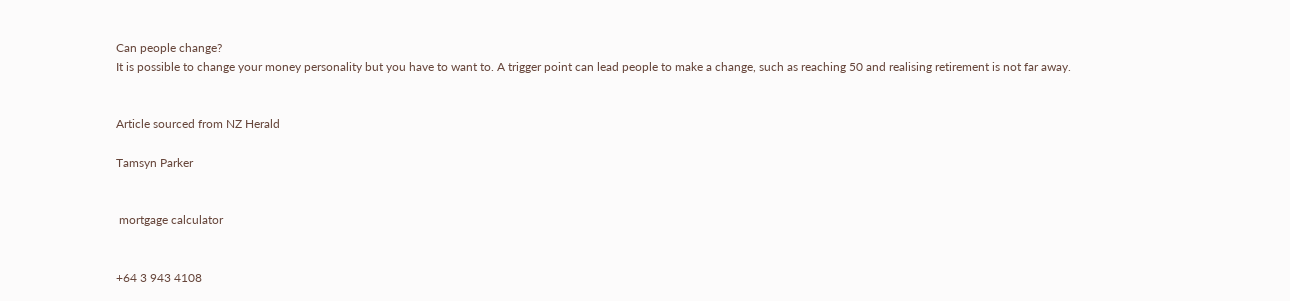Can people change?
It is possible to change your money personality but you have to want to. A trigger point can lead people to make a change, such as reaching 50 and realising retirement is not far away.


Article sourced from NZ Herald

Tamsyn Parker


 mortgage calculator


+64 3 943 4108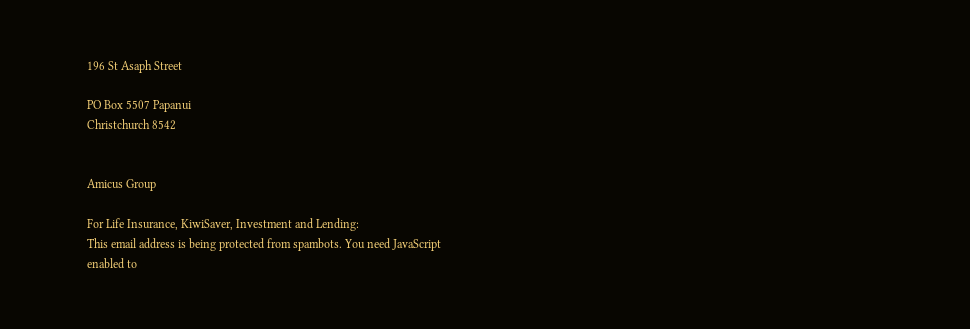196 St Asaph Street

PO Box 5507 Papanui
Christchurch 8542


Amicus Group

For Life Insurance, KiwiSaver, Investment and Lending:
This email address is being protected from spambots. You need JavaScript enabled to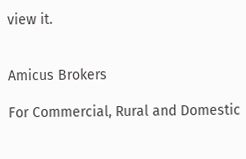view it.


Amicus Brokers

For Commercial, Rural and Domestic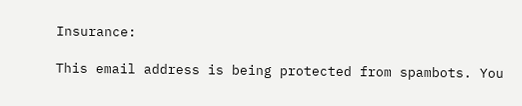Insurance:

This email address is being protected from spambots. You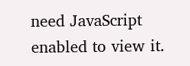need JavaScript enabled to view it.